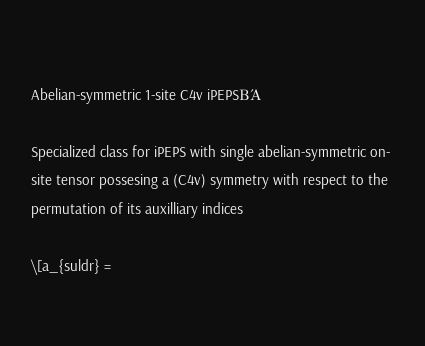Abelian-symmetric 1-site C4v iPEPSΒΆ

Specialized class for iPEPS with single abelian-symmetric on-site tensor possesing a (C4v) symmetry with respect to the permutation of its auxilliary indices

\[a_{suldr} =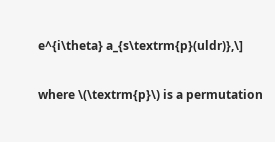e^{i\theta} a_{s\textrm{p}(uldr)},\]

where \(\textrm{p}\) is a permutation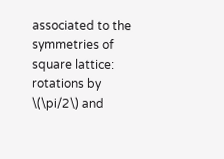associated to the symmetries of square lattice: rotations by \(\pi/2\) and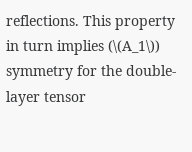reflections. This property in turn implies (\(A_1\)) symmetry for the double-layer tensor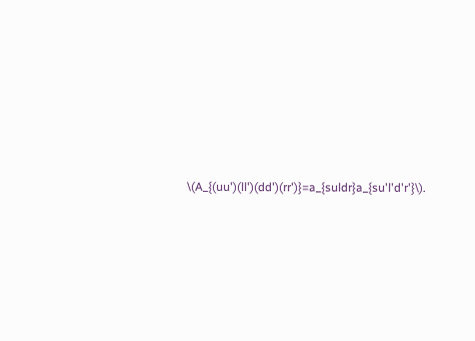\(A_{(uu')(ll')(dd')(rr')}=a_{suldr}a_{su'l'd'r'}\).